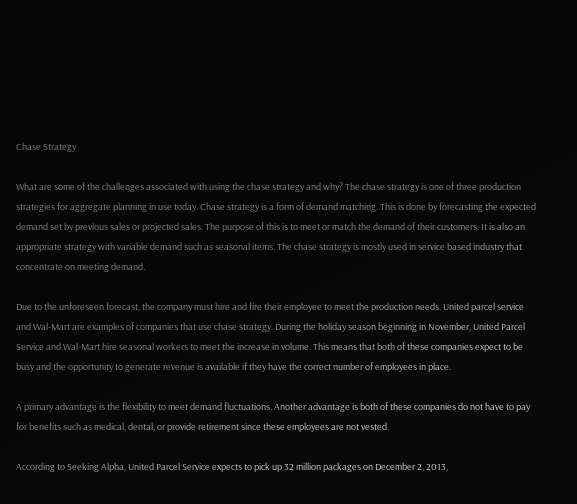Chase Strategy

What are some of the challenges associated with using the chase strategy and why? The chase strategy is one of three production strategies for aggregate planning in use today. Chase strategy is a form of demand matching. This is done by forecasting the expected demand set by previous sales or projected sales. The purpose of this is to meet or match the demand of their customers. It is also an appropriate strategy with variable demand such as seasonal items. The chase strategy is mostly used in service based industry that concentrate on meeting demand.

Due to the unforeseen forecast, the company must hire and fire their employee to meet the production needs. United parcel service and Wal-Mart are examples of companies that use chase strategy. During the holiday season beginning in November, United Parcel Service and Wal-Mart hire seasonal workers to meet the increase in volume. This means that both of these companies expect to be busy and the opportunity to generate revenue is available if they have the correct number of employees in place.

A primary advantage is the flexibility to meet demand fluctuations. Another advantage is both of these companies do not have to pay for benefits such as medical, dental, or provide retirement since these employees are not vested.

According to Seeking Alpha, United Parcel Service expects to pick up 32 million packages on December 2, 2013,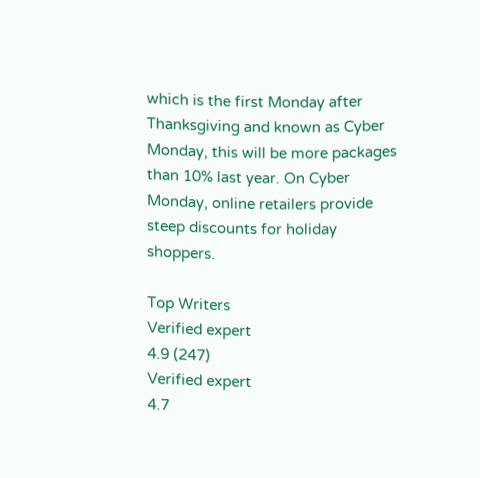which is the first Monday after Thanksgiving and known as Cyber Monday, this will be more packages than 10% last year. On Cyber Monday, online retailers provide steep discounts for holiday shoppers.

Top Writers
Verified expert
4.9 (247)
Verified expert
4.7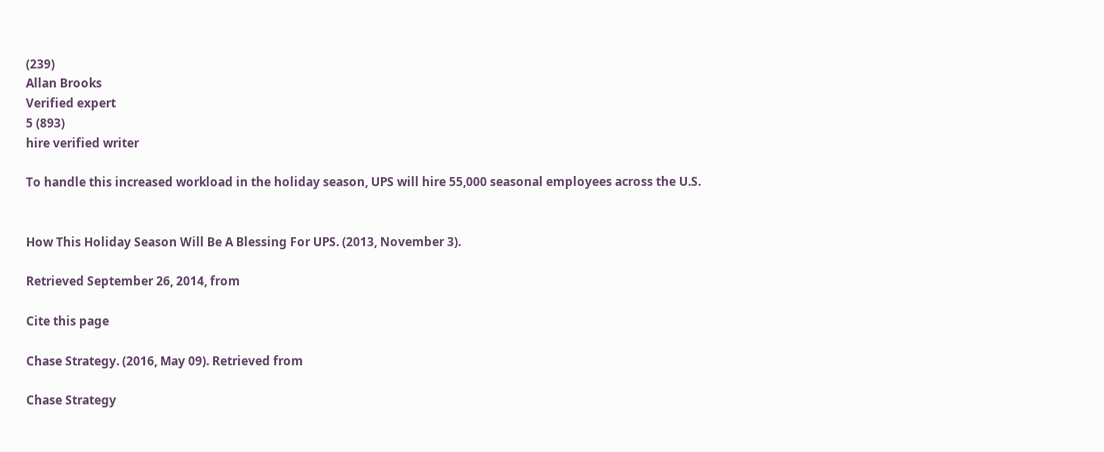(239)
Allan Brooks
Verified expert
5 (893)
hire verified writer

To handle this increased workload in the holiday season, UPS will hire 55,000 seasonal employees across the U.S.


How This Holiday Season Will Be A Blessing For UPS. (2013, November 3).

Retrieved September 26, 2014, from

Cite this page

Chase Strategy. (2016, May 09). Retrieved from

Chase Strategy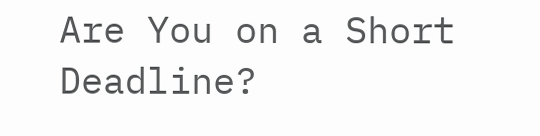Are You on a Short Deadline?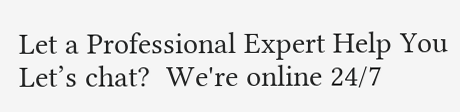Let a Professional Expert Help You
Let’s chat?  We're online 24/7